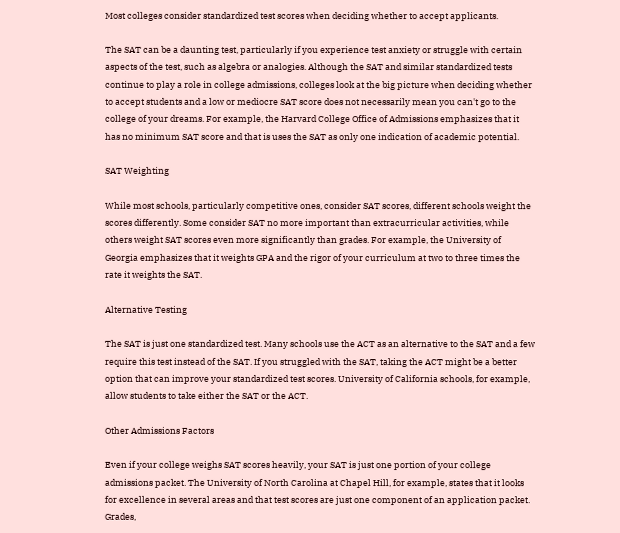Most colleges consider standardized test scores when deciding whether to accept applicants.

The SAT can be a daunting test, particularly if you experience test anxiety or struggle with certain aspects of the test, such as algebra or analogies. Although the SAT and similar standardized tests continue to play a role in college admissions, colleges look at the big picture when deciding whether to accept students and a low or mediocre SAT score does not necessarily mean you can't go to the college of your dreams. For example, the Harvard College Office of Admissions emphasizes that it has no minimum SAT score and that is uses the SAT as only one indication of academic potential.

SAT Weighting

While most schools, particularly competitive ones, consider SAT scores, different schools weight the scores differently. Some consider SAT no more important than extracurricular activities, while others weight SAT scores even more significantly than grades. For example, the University of Georgia emphasizes that it weights GPA and the rigor of your curriculum at two to three times the rate it weights the SAT.

Alternative Testing

The SAT is just one standardized test. Many schools use the ACT as an alternative to the SAT and a few require this test instead of the SAT. If you struggled with the SAT, taking the ACT might be a better option that can improve your standardized test scores. University of California schools, for example, allow students to take either the SAT or the ACT.

Other Admissions Factors

Even if your college weighs SAT scores heavily, your SAT is just one portion of your college admissions packet. The University of North Carolina at Chapel Hill, for example, states that it looks for excellence in several areas and that test scores are just one component of an application packet. Grades,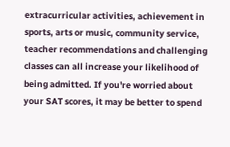extracurricular activities, achievement in sports, arts or music, community service, teacher recommendations and challenging classes can all increase your likelihood of being admitted. If you're worried about your SAT scores, it may be better to spend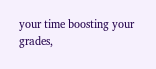your time boosting your grades,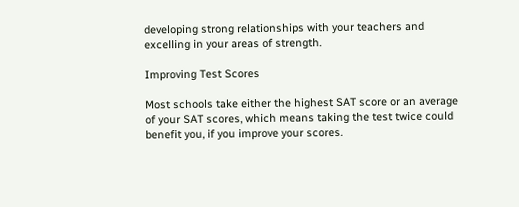developing strong relationships with your teachers and excelling in your areas of strength.

Improving Test Scores

Most schools take either the highest SAT score or an average of your SAT scores, which means taking the test twice could benefit you, if you improve your scores.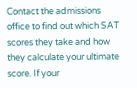Contact the admissions office to find out which SAT scores they take and how they calculate your ultimate score. If your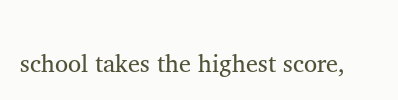school takes the highest score,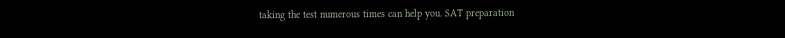taking the test numerous times can help you. SAT preparation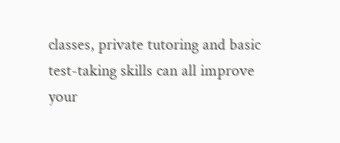classes, private tutoring and basic test-taking skills can all improve your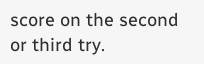score on the second or third try.